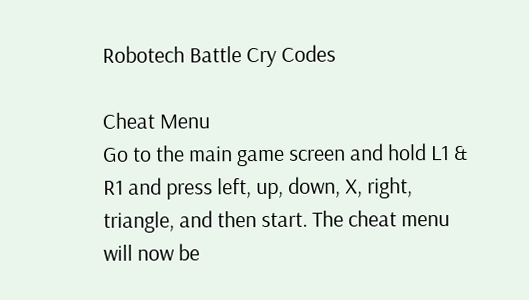Robotech Battle Cry Codes

Cheat Menu
Go to the main game screen and hold L1 & R1 and press left, up, down, X, right, triangle, and then start. The cheat menu will now be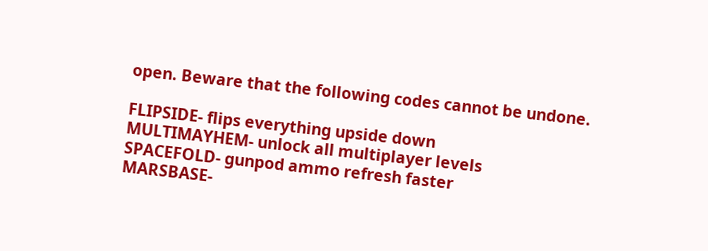open. Beware that the following codes cannot be undone.

FLIPSIDE- flips everything upside down
MULTIMAYHEM- unlock all multiplayer levels
SPACEFOLD- gunpod ammo refresh faster
MARSBASE-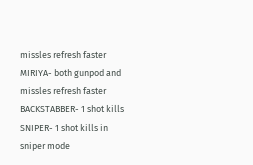missles refresh faster
MIRIYA- both gunpod and missles refresh faster
BACKSTABBER- 1 shot kills
SNIPER- 1 shot kills in sniper mode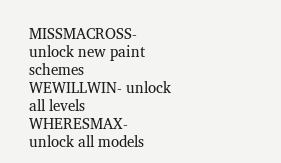MISSMACROSS- unlock new paint schemes
WEWILLWIN- unlock all levels
WHERESMAX- unlock all models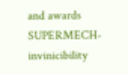and awards
SUPERMECH- invinicibility